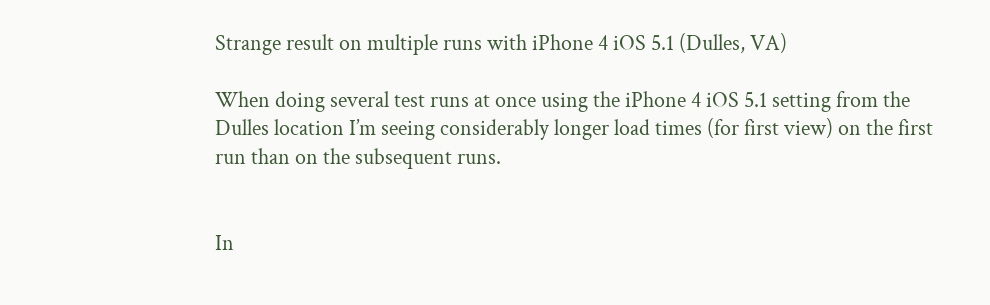Strange result on multiple runs with iPhone 4 iOS 5.1 (Dulles, VA)

When doing several test runs at once using the iPhone 4 iOS 5.1 setting from the Dulles location I’m seeing considerably longer load times (for first view) on the first run than on the subsequent runs.


In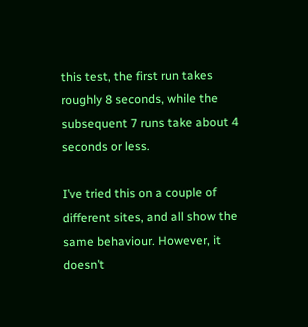this test, the first run takes roughly 8 seconds, while the subsequent 7 runs take about 4 seconds or less.

I’ve tried this on a couple of different sites, and all show the same behaviour. However, it doesn’t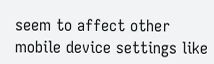seem to affect other mobile device settings like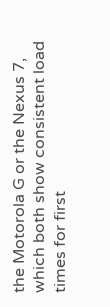the Motorola G or the Nexus 7, which both show consistent load times for first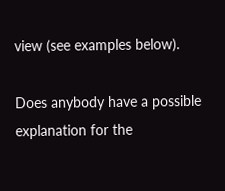view (see examples below).

Does anybody have a possible explanation for the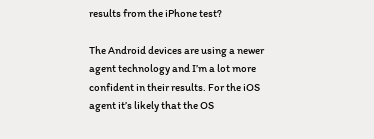results from the iPhone test?

The Android devices are using a newer agent technology and I’m a lot more confident in their results. For the iOS agent it’s likely that the OS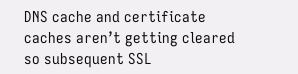DNS cache and certificate caches aren’t getting cleared so subsequent SSL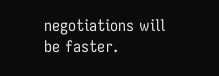negotiations will be faster.